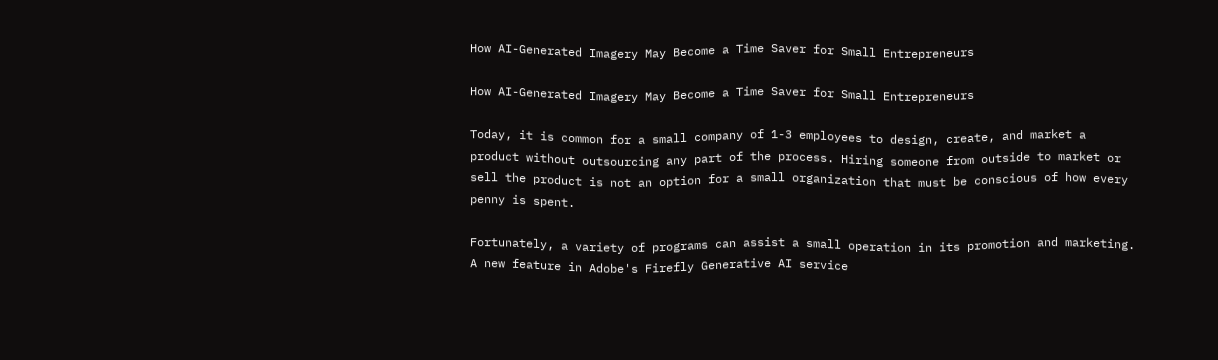How AI-Generated Imagery May Become a Time Saver for Small Entrepreneurs

How AI-Generated Imagery May Become a Time Saver for Small Entrepreneurs

Today, it is common for a small company of 1-3 employees to design, create, and market a product without outsourcing any part of the process. Hiring someone from outside to market or sell the product is not an option for a small organization that must be conscious of how every penny is spent.

Fortunately, a variety of programs can assist a small operation in its promotion and marketing. A new feature in Adobe's Firefly Generative AI service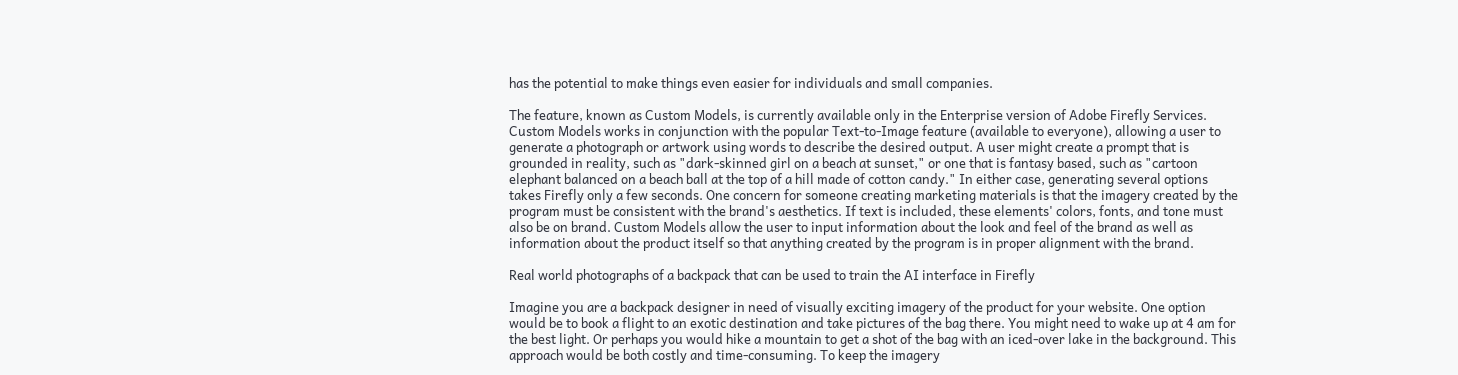has the potential to make things even easier for individuals and small companies.

The feature, known as Custom Models, is currently available only in the Enterprise version of Adobe Firefly Services. Custom Models works in conjunction with the popular Text-to-Image feature (available to everyone), allowing a user to generate a photograph or artwork using words to describe the desired output. A user might create a prompt that is grounded in reality, such as "dark-skinned girl on a beach at sunset," or one that is fantasy based, such as "cartoon elephant balanced on a beach ball at the top of a hill made of cotton candy." In either case, generating several options takes Firefly only a few seconds. One concern for someone creating marketing materials is that the imagery created by the program must be consistent with the brand's aesthetics. If text is included, these elements' colors, fonts, and tone must also be on brand. Custom Models allow the user to input information about the look and feel of the brand as well as information about the product itself so that anything created by the program is in proper alignment with the brand.

Real world photographs of a backpack that can be used to train the AI interface in Firefly

Imagine you are a backpack designer in need of visually exciting imagery of the product for your website. One option would be to book a flight to an exotic destination and take pictures of the bag there. You might need to wake up at 4 am for the best light. Or perhaps you would hike a mountain to get a shot of the bag with an iced-over lake in the background. This approach would be both costly and time-consuming. To keep the imagery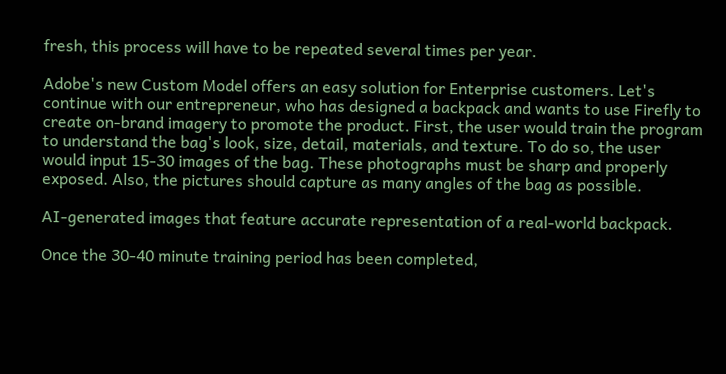fresh, this process will have to be repeated several times per year.

Adobe's new Custom Model offers an easy solution for Enterprise customers. Let's continue with our entrepreneur, who has designed a backpack and wants to use Firefly to create on-brand imagery to promote the product. First, the user would train the program to understand the bag's look, size, detail, materials, and texture. To do so, the user would input 15-30 images of the bag. These photographs must be sharp and properly exposed. Also, the pictures should capture as many angles of the bag as possible.

AI-generated images that feature accurate representation of a real-world backpack.

Once the 30-40 minute training period has been completed,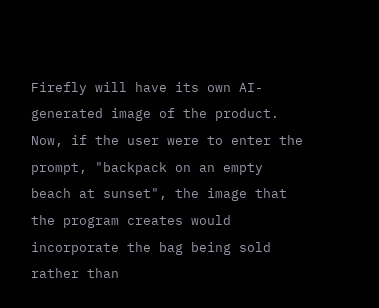Firefly will have its own AI-generated image of the product. Now, if the user were to enter the prompt, "backpack on an empty beach at sunset", the image that the program creates would incorporate the bag being sold rather than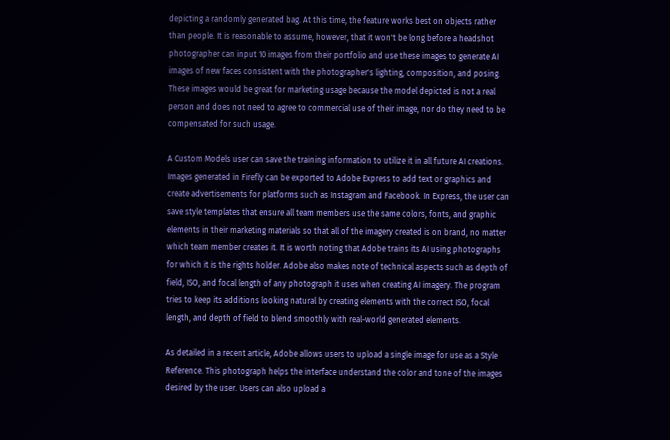depicting a randomly generated bag. At this time, the feature works best on objects rather than people. It is reasonable to assume, however, that it won't be long before a headshot photographer can input 10 images from their portfolio and use these images to generate AI images of new faces consistent with the photographer's lighting, composition, and posing. These images would be great for marketing usage because the model depicted is not a real person and does not need to agree to commercial use of their image, nor do they need to be compensated for such usage.

A Custom Models user can save the training information to utilize it in all future AI creations. Images generated in Firefly can be exported to Adobe Express to add text or graphics and create advertisements for platforms such as Instagram and Facebook. In Express, the user can save style templates that ensure all team members use the same colors, fonts, and graphic elements in their marketing materials so that all of the imagery created is on brand, no matter which team member creates it. It is worth noting that Adobe trains its AI using photographs for which it is the rights holder. Adobe also makes note of technical aspects such as depth of field, ISO, and focal length of any photograph it uses when creating AI imagery. The program tries to keep its additions looking natural by creating elements with the correct ISO, focal length, and depth of field to blend smoothly with real-world generated elements.

As detailed in a recent article, Adobe allows users to upload a single image for use as a Style Reference. This photograph helps the interface understand the color and tone of the images desired by the user. Users can also upload a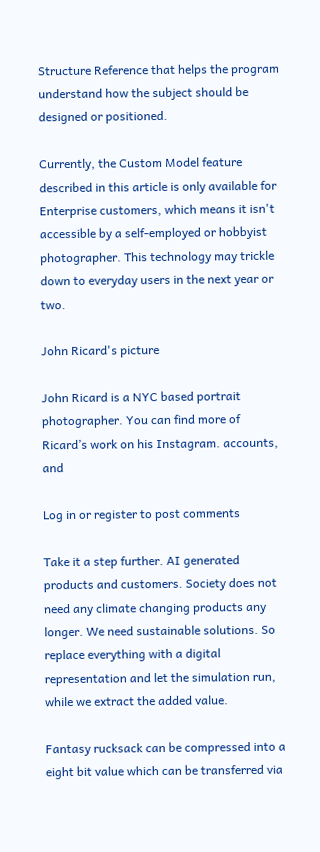Structure Reference that helps the program understand how the subject should be designed or positioned.

Currently, the Custom Model feature described in this article is only available for Enterprise customers, which means it isn't accessible by a self-employed or hobbyist photographer. This technology may trickle down to everyday users in the next year or two.

John Ricard's picture

John Ricard is a NYC based portrait photographer. You can find more of Ricard’s work on his Instagram. accounts, and

Log in or register to post comments

Take it a step further. AI generated products and customers. Society does not need any climate changing products any longer. We need sustainable solutions. So replace everything with a digital representation and let the simulation run, while we extract the added value.

Fantasy rucksack can be compressed into a eight bit value which can be transferred via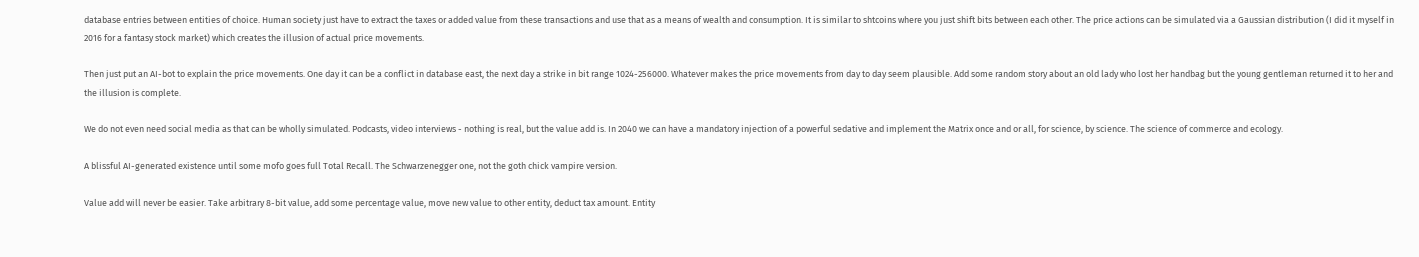database entries between entities of choice. Human society just have to extract the taxes or added value from these transactions and use that as a means of wealth and consumption. It is similar to shtcoins where you just shift bits between each other. The price actions can be simulated via a Gaussian distribution (I did it myself in 2016 for a fantasy stock market) which creates the illusion of actual price movements.

Then just put an AI-bot to explain the price movements. One day it can be a conflict in database east, the next day a strike in bit range 1024-256000. Whatever makes the price movements from day to day seem plausible. Add some random story about an old lady who lost her handbag but the young gentleman returned it to her and the illusion is complete.

We do not even need social media as that can be wholly simulated. Podcasts, video interviews - nothing is real, but the value add is. In 2040 we can have a mandatory injection of a powerful sedative and implement the Matrix once and or all, for science, by science. The science of commerce and ecology.

A blissful AI-generated existence until some mofo goes full Total Recall. The Schwarzenegger one, not the goth chick vampire version.

Value add will never be easier. Take arbitrary 8-bit value, add some percentage value, move new value to other entity, deduct tax amount. Entity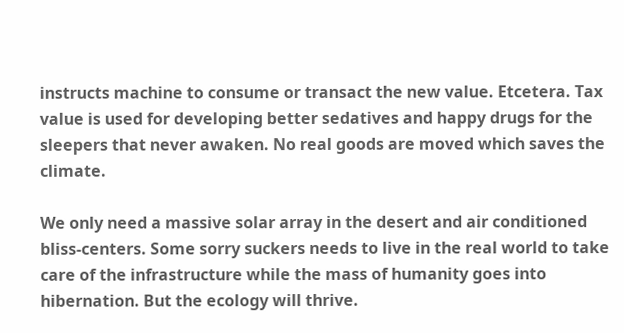instructs machine to consume or transact the new value. Etcetera. Tax value is used for developing better sedatives and happy drugs for the sleepers that never awaken. No real goods are moved which saves the climate.

We only need a massive solar array in the desert and air conditioned bliss-centers. Some sorry suckers needs to live in the real world to take care of the infrastructure while the mass of humanity goes into hibernation. But the ecology will thrive.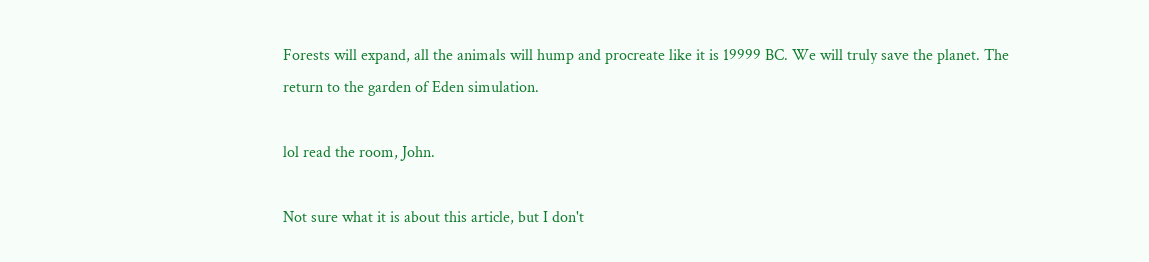Forests will expand, all the animals will hump and procreate like it is 19999 BC. We will truly save the planet. The return to the garden of Eden simulation.

lol read the room, John.

Not sure what it is about this article, but I don't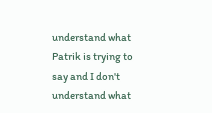understand what Patrik is trying to say and I don't understand what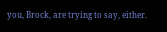you, Brock, are trying to say, either.